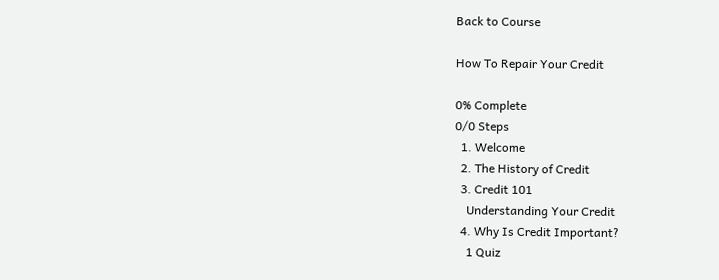Back to Course

How To Repair Your Credit

0% Complete
0/0 Steps
  1. Welcome
  2. The History of Credit
  3. Credit 101
    Understanding Your Credit
  4. Why Is Credit Important?
    1 Quiz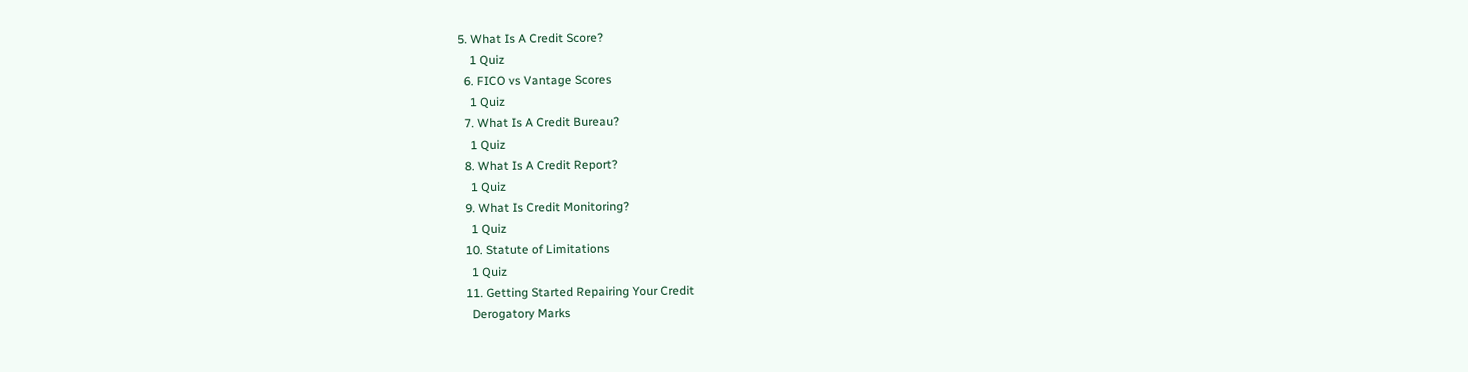5. What Is A Credit Score?
    1 Quiz
  6. FICO vs Vantage Scores
    1 Quiz
  7. What Is A Credit Bureau?
    1 Quiz
  8. What Is A Credit Report?
    1 Quiz
  9. What Is Credit Monitoring?
    1 Quiz
  10. Statute of Limitations
    1 Quiz
  11. Getting Started Repairing Your Credit
    Derogatory Marks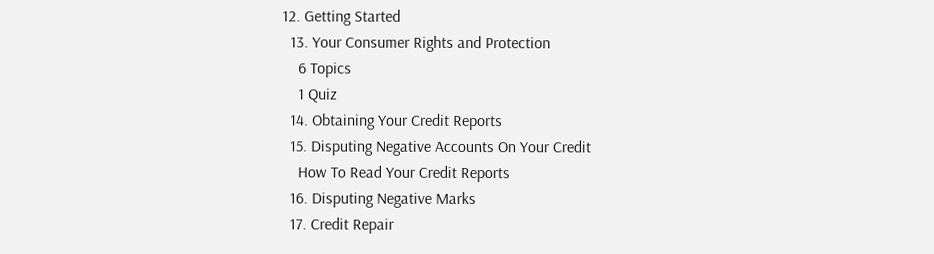12. Getting Started
  13. Your Consumer Rights and Protection
    6 Topics
    1 Quiz
  14. Obtaining Your Credit Reports
  15. Disputing Negative Accounts On Your Credit
    How To Read Your Credit Reports
  16. Disputing Negative Marks
  17. Credit Repair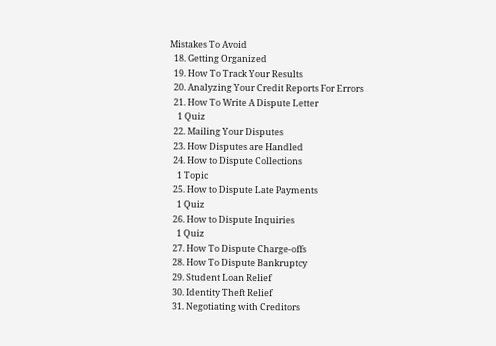Mistakes To Avoid
  18. Getting Organized
  19. How To Track Your Results
  20. Analyzing Your Credit Reports For Errors
  21. How To Write A Dispute Letter
    1 Quiz
  22. Mailing Your Disputes
  23. How Disputes are Handled
  24. How to Dispute Collections
    1 Topic
  25. How to Dispute Late Payments
    1 Quiz
  26. How to Dispute Inquiries
    1 Quiz
  27. How To Dispute Charge-offs
  28. How To Dispute Bankruptcy
  29. Student Loan Relief
  30. Identity Theft Relief
  31. Negotiating with Creditors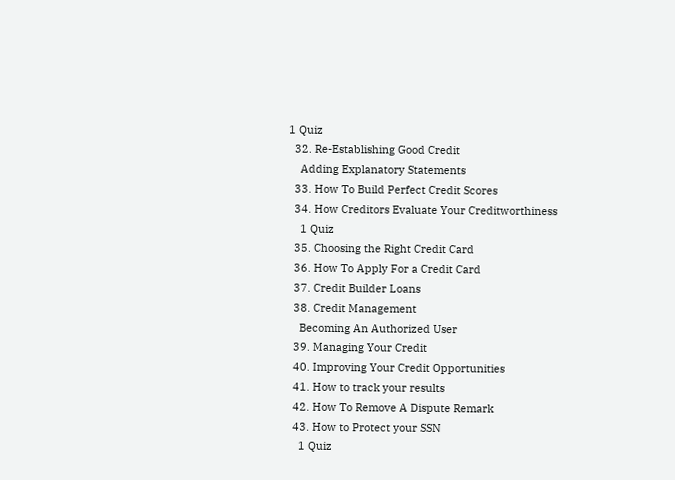1 Quiz
  32. Re-Establishing Good Credit
    Adding Explanatory Statements
  33. How To Build Perfect Credit Scores
  34. How Creditors Evaluate Your Creditworthiness
    1 Quiz
  35. Choosing the Right Credit Card
  36. How To Apply For a Credit Card
  37. Credit Builder Loans
  38. Credit Management
    Becoming An Authorized User
  39. Managing Your Credit
  40. Improving Your Credit Opportunities
  41. How to track your results
  42. How To Remove A Dispute Remark
  43. How to Protect your SSN
    1 Quiz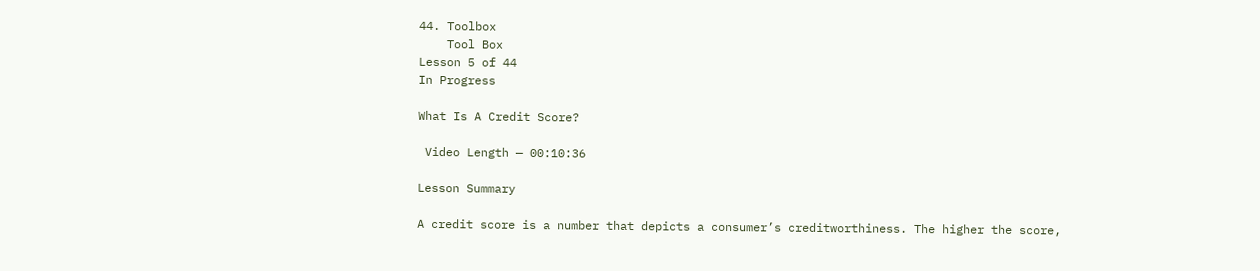44. Toolbox
    Tool Box
Lesson 5 of 44
In Progress

What Is A Credit Score?

 Video Length — 00:10:36

Lesson Summary

A credit score is a number that depicts a consumer’s creditworthiness. The higher the score,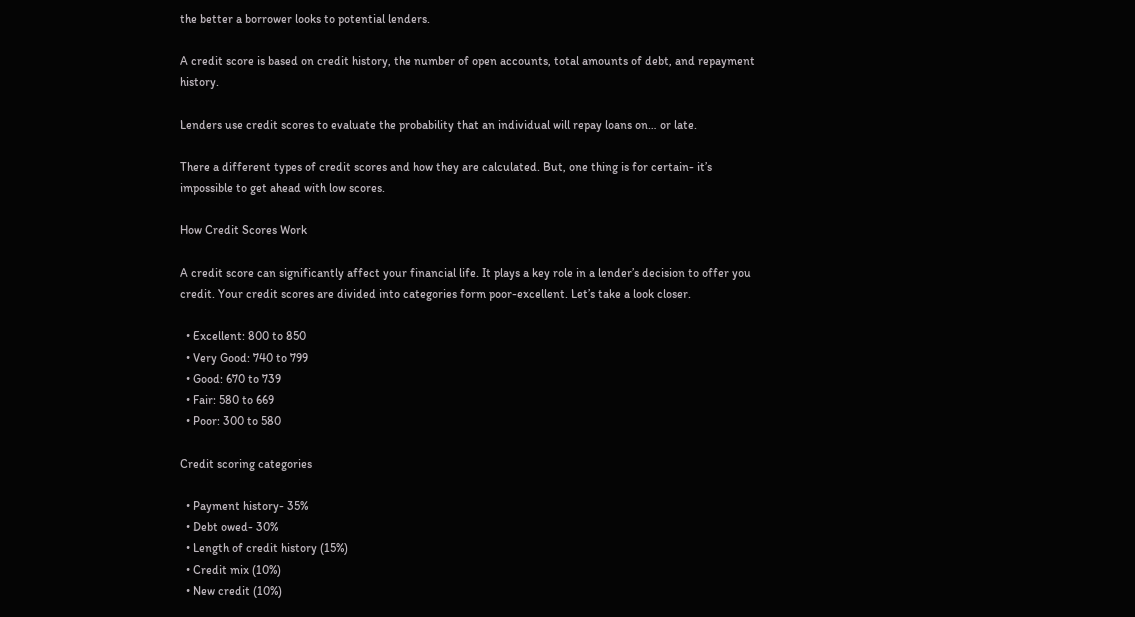the better a borrower looks to potential lenders.

A credit score is based on credit history, the number of open accounts, total amounts of debt, and repayment history.

Lenders use credit scores to evaluate the probability that an individual will repay loans on… or late.

There a different types of credit scores and how they are calculated. But, one thing is for certain- it’s impossible to get ahead with low scores.

How Credit Scores Work

A credit score can significantly affect your financial life. It plays a key role in a lender’s decision to offer you credit. Your credit scores are divided into categories form poor-excellent. Let’s take a look closer.

  • Excellent: 800 to 850
  • Very Good: 740 to 799
  • Good: 670 to 739
  • Fair: 580 to 669
  • Poor: 300 to 580

Credit scoring categories

  • Payment history- 35%
  • Debt owed- 30%
  • Length of credit history (15%)
  • Credit mix (10%)
  • New credit (10%)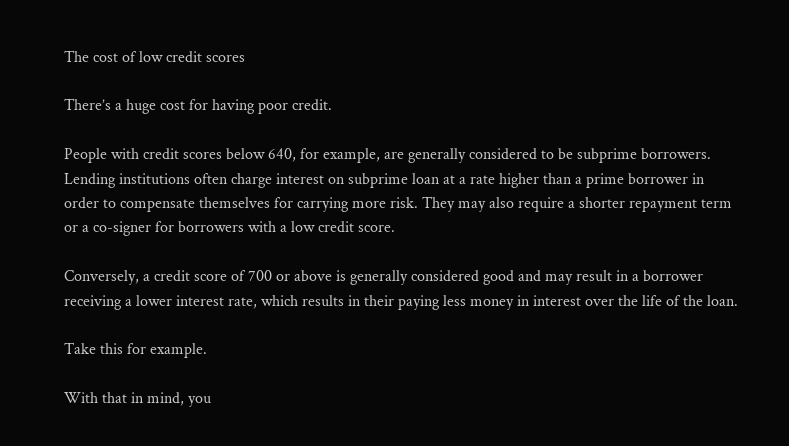The cost of low credit scores

There’s a huge cost for having poor credit.

People with credit scores below 640, for example, are generally considered to be subprime borrowers. Lending institutions often charge interest on subprime loan at a rate higher than a prime borrower in order to compensate themselves for carrying more risk. They may also require a shorter repayment term or a co-signer for borrowers with a low credit score.

Conversely, a credit score of 700 or above is generally considered good and may result in a borrower receiving a lower interest rate, which results in their paying less money in interest over the life of the loan.

Take this for example.

With that in mind, you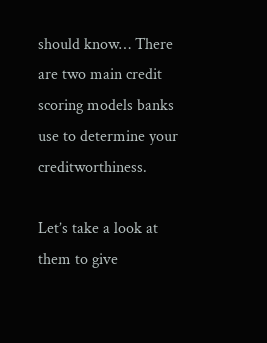should know… There are two main credit scoring models banks use to determine your creditworthiness.

Let’s take a look at them to give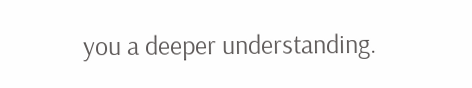you a deeper understanding.